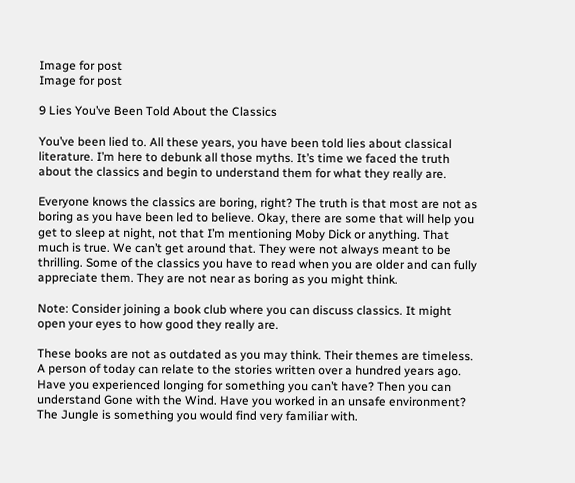Image for post
Image for post

9 Lies You’ve Been Told About the Classics

You’ve been lied to. All these years, you have been told lies about classical literature. I’m here to debunk all those myths. It’s time we faced the truth about the classics and begin to understand them for what they really are.

Everyone knows the classics are boring, right? The truth is that most are not as boring as you have been led to believe. Okay, there are some that will help you get to sleep at night, not that I’m mentioning Moby Dick or anything. That much is true. We can’t get around that. They were not always meant to be thrilling. Some of the classics you have to read when you are older and can fully appreciate them. They are not near as boring as you might think.

Note: Consider joining a book club where you can discuss classics. It might open your eyes to how good they really are.

These books are not as outdated as you may think. Their themes are timeless. A person of today can relate to the stories written over a hundred years ago. Have you experienced longing for something you can’t have? Then you can understand Gone with the Wind. Have you worked in an unsafe environment? The Jungle is something you would find very familiar with.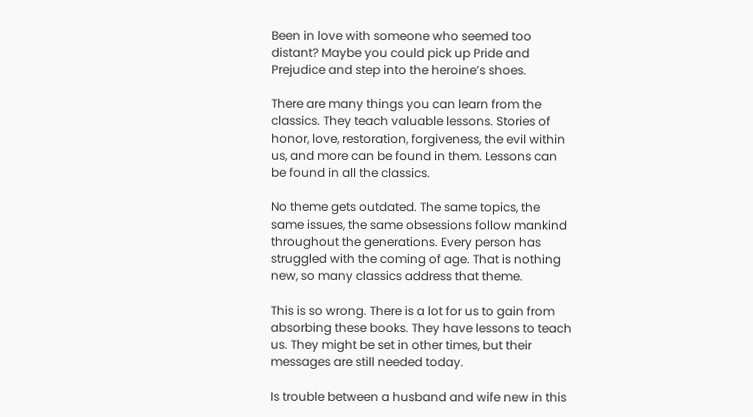Been in love with someone who seemed too distant? Maybe you could pick up Pride and Prejudice and step into the heroine’s shoes.

There are many things you can learn from the classics. They teach valuable lessons. Stories of honor, love, restoration, forgiveness, the evil within us, and more can be found in them. Lessons can be found in all the classics.

No theme gets outdated. The same topics, the same issues, the same obsessions follow mankind throughout the generations. Every person has struggled with the coming of age. That is nothing new, so many classics address that theme.

This is so wrong. There is a lot for us to gain from absorbing these books. They have lessons to teach us. They might be set in other times, but their messages are still needed today.

Is trouble between a husband and wife new in this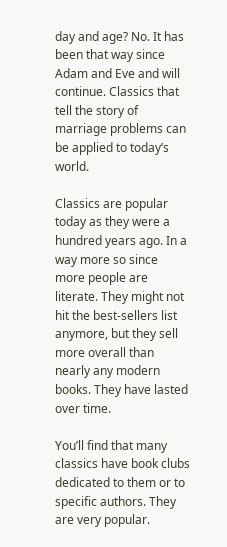day and age? No. It has been that way since Adam and Eve and will continue. Classics that tell the story of marriage problems can be applied to today’s world.

Classics are popular today as they were a hundred years ago. In a way more so since more people are literate. They might not hit the best-sellers list anymore, but they sell more overall than nearly any modern books. They have lasted over time.

You’ll find that many classics have book clubs dedicated to them or to specific authors. They are very popular.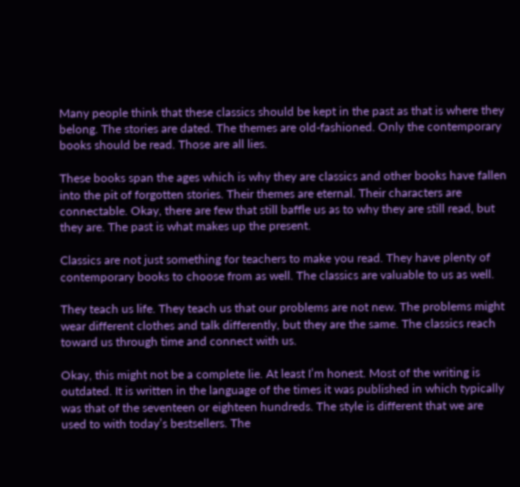Many people think that these classics should be kept in the past as that is where they belong. The stories are dated. The themes are old-fashioned. Only the contemporary books should be read. Those are all lies.

These books span the ages which is why they are classics and other books have fallen into the pit of forgotten stories. Their themes are eternal. Their characters are connectable. Okay, there are few that still baffle us as to why they are still read, but they are. The past is what makes up the present.

Classics are not just something for teachers to make you read. They have plenty of contemporary books to choose from as well. The classics are valuable to us as well.

They teach us life. They teach us that our problems are not new. The problems might wear different clothes and talk differently, but they are the same. The classics reach toward us through time and connect with us.

Okay, this might not be a complete lie. At least I’m honest. Most of the writing is outdated. It is written in the language of the times it was published in which typically was that of the seventeen or eighteen hundreds. The style is different that we are used to with today’s bestsellers. The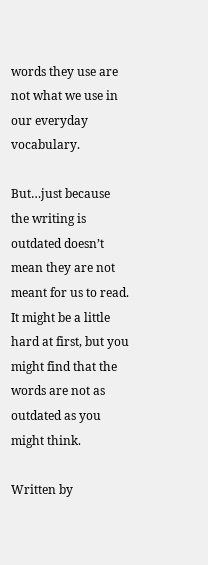words they use are not what we use in our everyday vocabulary.

But…just because the writing is outdated doesn’t mean they are not meant for us to read. It might be a little hard at first, but you might find that the words are not as outdated as you might think.

Written by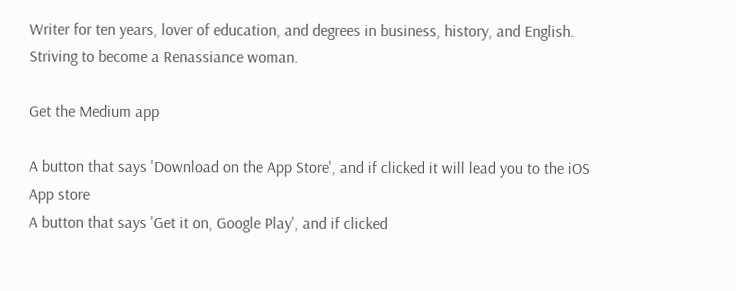Writer for ten years, lover of education, and degrees in business, history, and English. Striving to become a Renassiance woman.

Get the Medium app

A button that says 'Download on the App Store', and if clicked it will lead you to the iOS App store
A button that says 'Get it on, Google Play', and if clicked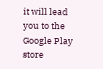it will lead you to the Google Play store